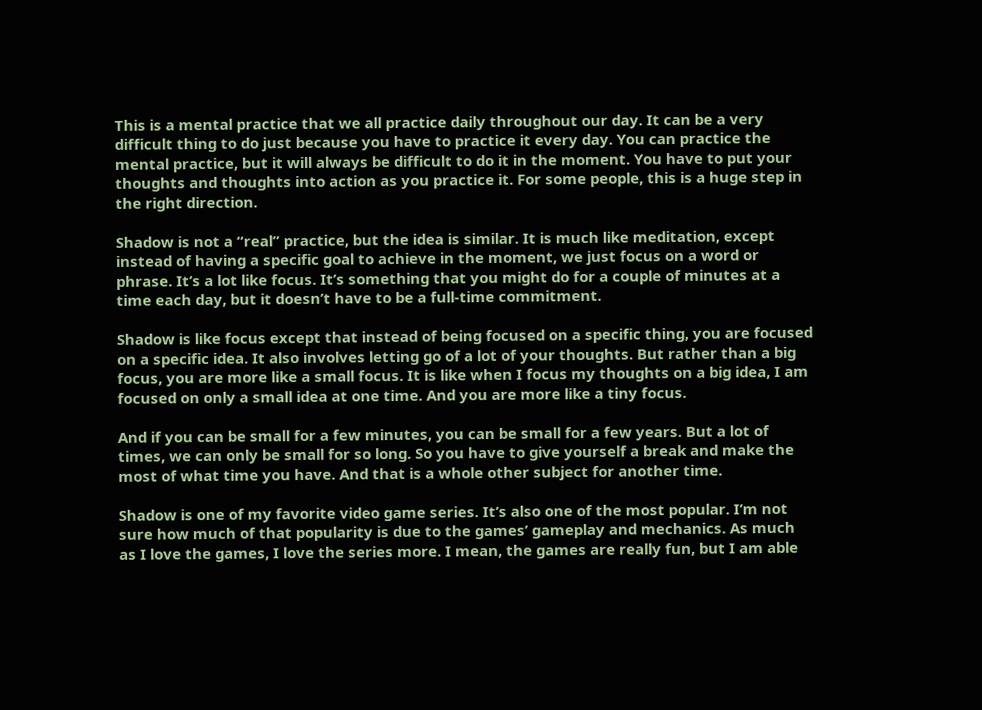This is a mental practice that we all practice daily throughout our day. It can be a very difficult thing to do just because you have to practice it every day. You can practice the mental practice, but it will always be difficult to do it in the moment. You have to put your thoughts and thoughts into action as you practice it. For some people, this is a huge step in the right direction.

Shadow is not a “real” practice, but the idea is similar. It is much like meditation, except instead of having a specific goal to achieve in the moment, we just focus on a word or phrase. It’s a lot like focus. It’s something that you might do for a couple of minutes at a time each day, but it doesn’t have to be a full-time commitment.

Shadow is like focus except that instead of being focused on a specific thing, you are focused on a specific idea. It also involves letting go of a lot of your thoughts. But rather than a big focus, you are more like a small focus. It is like when I focus my thoughts on a big idea, I am focused on only a small idea at one time. And you are more like a tiny focus.

And if you can be small for a few minutes, you can be small for a few years. But a lot of times, we can only be small for so long. So you have to give yourself a break and make the most of what time you have. And that is a whole other subject for another time.

Shadow is one of my favorite video game series. It’s also one of the most popular. I’m not sure how much of that popularity is due to the games’ gameplay and mechanics. As much as I love the games, I love the series more. I mean, the games are really fun, but I am able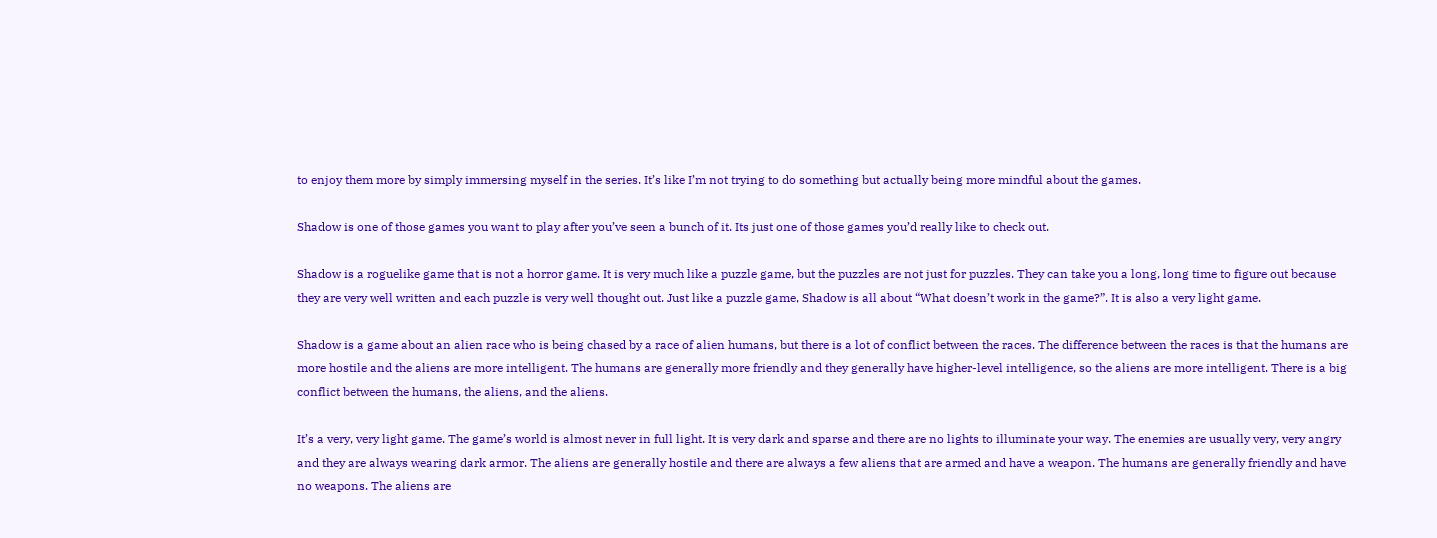to enjoy them more by simply immersing myself in the series. It’s like I’m not trying to do something but actually being more mindful about the games.

Shadow is one of those games you want to play after you’ve seen a bunch of it. Its just one of those games you’d really like to check out.

Shadow is a roguelike game that is not a horror game. It is very much like a puzzle game, but the puzzles are not just for puzzles. They can take you a long, long time to figure out because they are very well written and each puzzle is very well thought out. Just like a puzzle game, Shadow is all about “What doesn’t work in the game?”. It is also a very light game.

Shadow is a game about an alien race who is being chased by a race of alien humans, but there is a lot of conflict between the races. The difference between the races is that the humans are more hostile and the aliens are more intelligent. The humans are generally more friendly and they generally have higher-level intelligence, so the aliens are more intelligent. There is a big conflict between the humans, the aliens, and the aliens.

It’s a very, very light game. The game’s world is almost never in full light. It is very dark and sparse and there are no lights to illuminate your way. The enemies are usually very, very angry and they are always wearing dark armor. The aliens are generally hostile and there are always a few aliens that are armed and have a weapon. The humans are generally friendly and have no weapons. The aliens are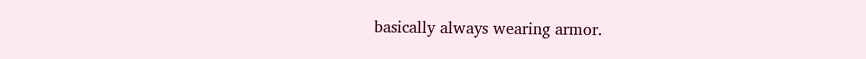basically always wearing armor.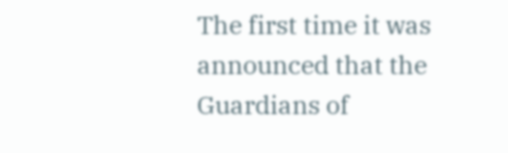The first time it was announced that the Guardians of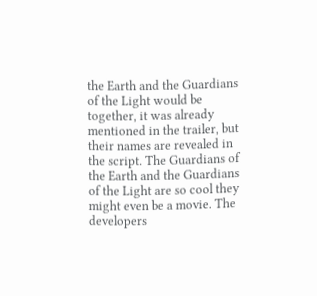the Earth and the Guardians of the Light would be together, it was already mentioned in the trailer, but their names are revealed in the script. The Guardians of the Earth and the Guardians of the Light are so cool they might even be a movie. The developers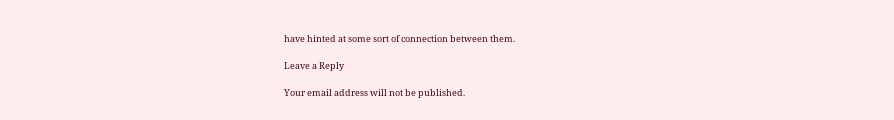have hinted at some sort of connection between them.

Leave a Reply

Your email address will not be published.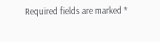Required fields are marked *